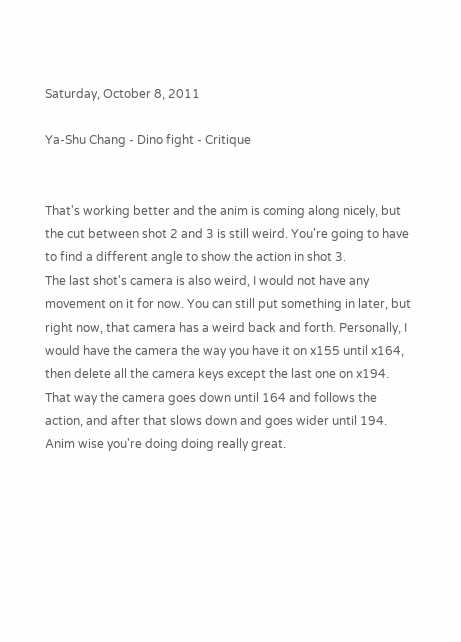Saturday, October 8, 2011

Ya-Shu Chang - Dino fight - Critique


That's working better and the anim is coming along nicely, but the cut between shot 2 and 3 is still weird. You're going to have to find a different angle to show the action in shot 3.
The last shot's camera is also weird, I would not have any movement on it for now. You can still put something in later, but right now, that camera has a weird back and forth. Personally, I would have the camera the way you have it on x155 until x164, then delete all the camera keys except the last one on x194. That way the camera goes down until 164 and follows the action, and after that slows down and goes wider until 194.
Anim wise you're doing doing really great.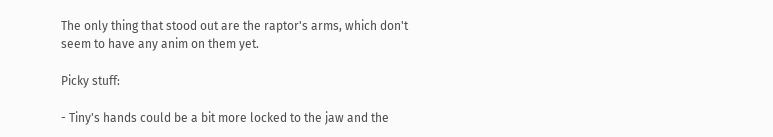The only thing that stood out are the raptor's arms, which don't seem to have any anim on them yet.

Picky stuff:

- Tiny's hands could be a bit more locked to the jaw and the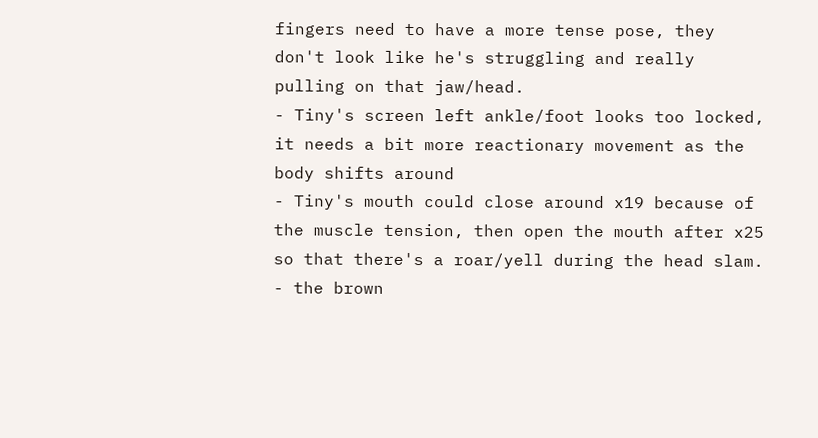fingers need to have a more tense pose, they don't look like he's struggling and really pulling on that jaw/head.
- Tiny's screen left ankle/foot looks too locked, it needs a bit more reactionary movement as the body shifts around
- Tiny's mouth could close around x19 because of the muscle tension, then open the mouth after x25 so that there's a roar/yell during the head slam.
- the brown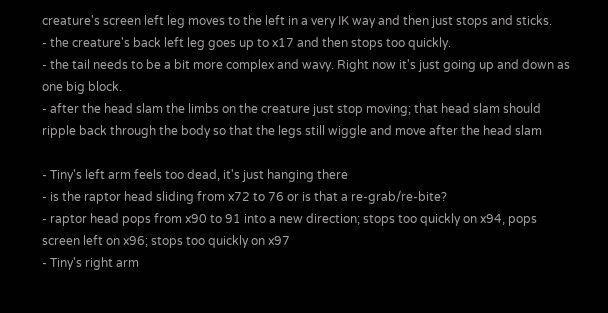creature's screen left leg moves to the left in a very IK way and then just stops and sticks.
- the creature's back left leg goes up to x17 and then stops too quickly.
- the tail needs to be a bit more complex and wavy. Right now it's just going up and down as one big block.
- after the head slam the limbs on the creature just stop moving; that head slam should ripple back through the body so that the legs still wiggle and move after the head slam

- Tiny's left arm feels too dead, it's just hanging there
- is the raptor head sliding from x72 to 76 or is that a re-grab/re-bite?
- raptor head pops from x90 to 91 into a new direction; stops too quickly on x94, pops screen left on x96; stops too quickly on x97
- Tiny's right arm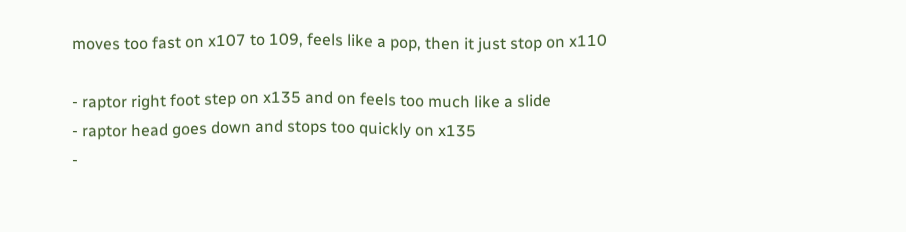moves too fast on x107 to 109, feels like a pop, then it just stop on x110

- raptor right foot step on x135 and on feels too much like a slide
- raptor head goes down and stops too quickly on x135
-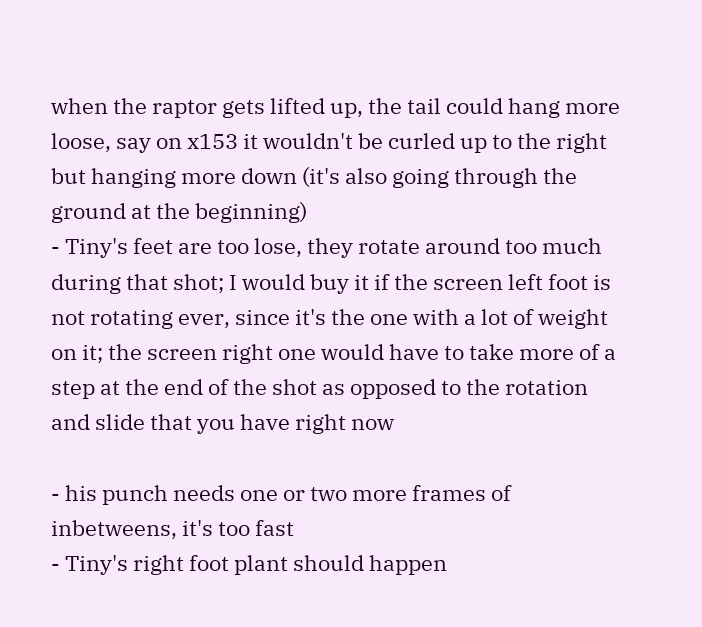when the raptor gets lifted up, the tail could hang more loose, say on x153 it wouldn't be curled up to the right but hanging more down (it's also going through the ground at the beginning)
- Tiny's feet are too lose, they rotate around too much during that shot; I would buy it if the screen left foot is not rotating ever, since it's the one with a lot of weight on it; the screen right one would have to take more of a step at the end of the shot as opposed to the rotation and slide that you have right now

- his punch needs one or two more frames of inbetweens, it's too fast
- Tiny's right foot plant should happen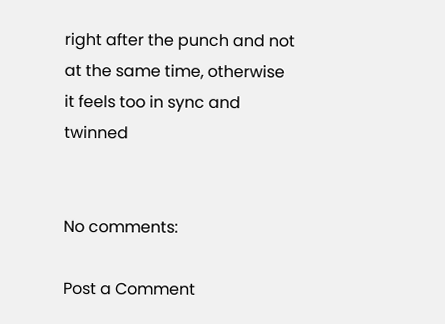right after the punch and not at the same time, otherwise it feels too in sync and twinned


No comments:

Post a Comment